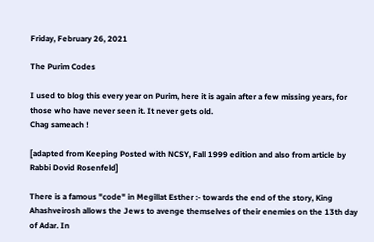Friday, February 26, 2021

The Purim Codes

I used to blog this every year on Purim, here it is again after a few missing years, for those who have never seen it. It never gets old.
Chag sameach !

[adapted from Keeping Posted with NCSY, Fall 1999 edition and also from article by Rabbi Dovid Rosenfeld]

There is a famous "code" in Megillat Esther :- towards the end of the story, King Ahashveirosh allows the Jews to avenge themselves of their enemies on the 13th day of Adar. In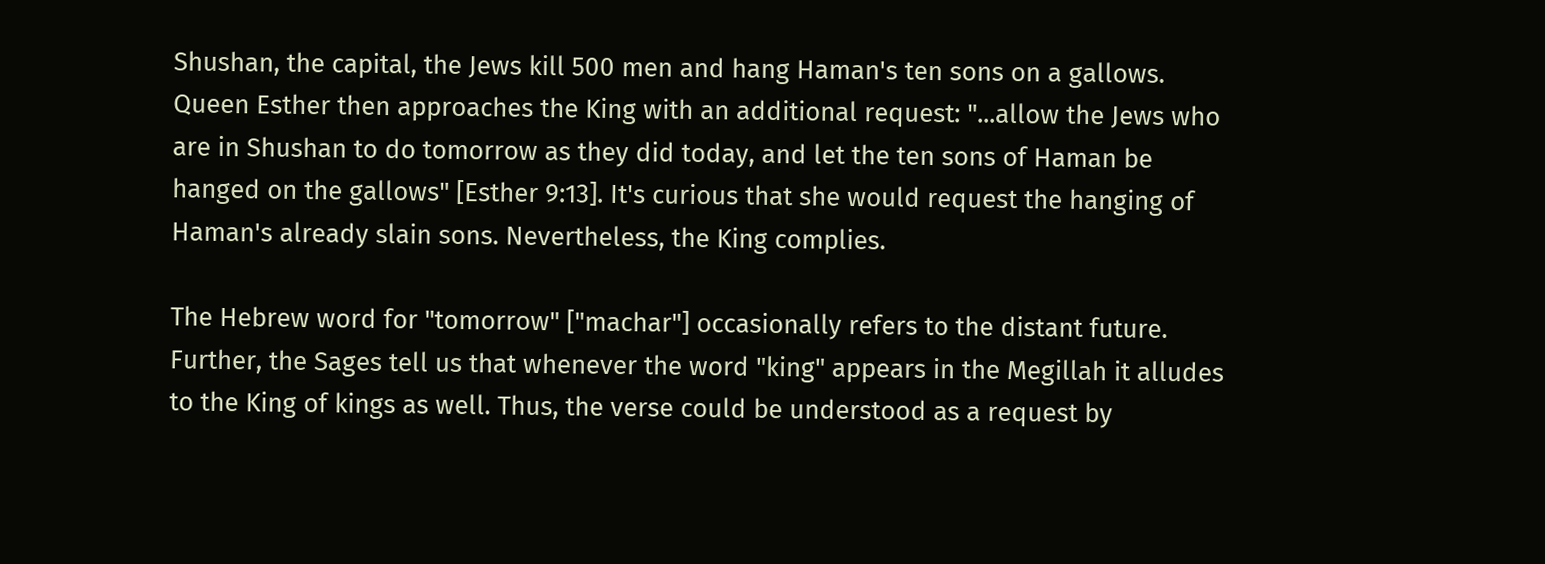Shushan, the capital, the Jews kill 500 men and hang Haman's ten sons on a gallows. Queen Esther then approaches the King with an additional request: "...allow the Jews who are in Shushan to do tomorrow as they did today, and let the ten sons of Haman be hanged on the gallows" [Esther 9:13]. It's curious that she would request the hanging of Haman's already slain sons. Nevertheless, the King complies.

The Hebrew word for "tomorrow" ["machar"] occasionally refers to the distant future. Further, the Sages tell us that whenever the word "king" appears in the Megillah it alludes to the King of kings as well. Thus, the verse could be understood as a request by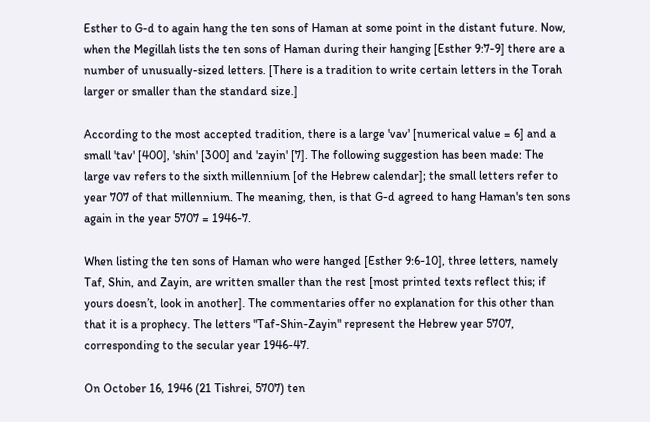Esther to G-d to again hang the ten sons of Haman at some point in the distant future. Now, when the Megillah lists the ten sons of Haman during their hanging [Esther 9:7-9] there are a number of unusually-sized letters. [There is a tradition to write certain letters in the Torah larger or smaller than the standard size.]

According to the most accepted tradition, there is a large 'vav' [numerical value = 6] and a small 'tav' [400], 'shin' [300] and 'zayin' [7]. The following suggestion has been made: The large vav refers to the sixth millennium [of the Hebrew calendar]; the small letters refer to year 707 of that millennium. The meaning, then, is that G-d agreed to hang Haman's ten sons again in the year 5707 = 1946-7.

When listing the ten sons of Haman who were hanged [Esther 9:6-10], three letters, namely Taf, Shin, and Zayin, are written smaller than the rest [most printed texts reflect this; if yours doesn’t, look in another]. The commentaries offer no explanation for this other than that it is a prophecy. The letters "Taf-Shin-Zayin" represent the Hebrew year 5707, corresponding to the secular year 1946-47.

On October 16, 1946 (21 Tishrei, 5707) ten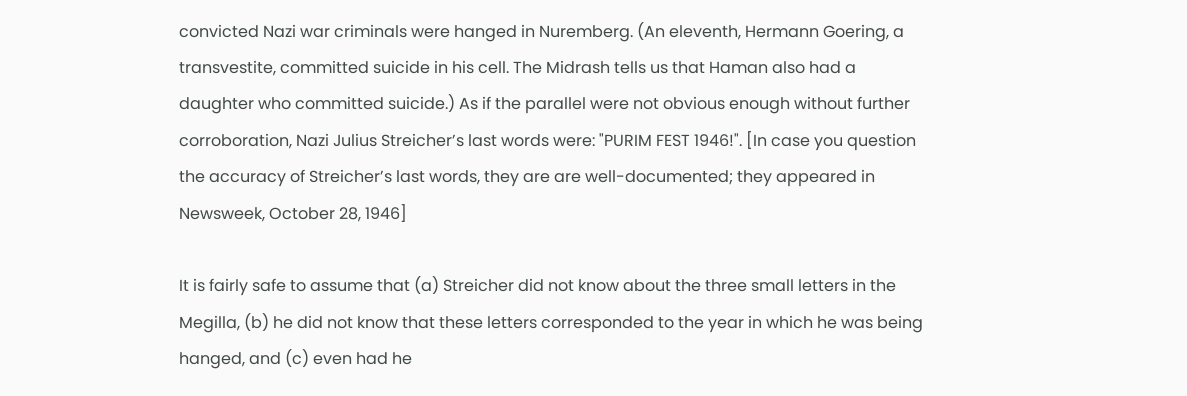convicted Nazi war criminals were hanged in Nuremberg. (An eleventh, Hermann Goering, a transvestite, committed suicide in his cell. The Midrash tells us that Haman also had a daughter who committed suicide.) As if the parallel were not obvious enough without further corroboration, Nazi Julius Streicher’s last words were: "PURIM FEST 1946!". [In case you question the accuracy of Streicher’s last words, they are are well-documented; they appeared in Newsweek, October 28, 1946]

It is fairly safe to assume that (a) Streicher did not know about the three small letters in the Megilla, (b) he did not know that these letters corresponded to the year in which he was being hanged, and (c) even had he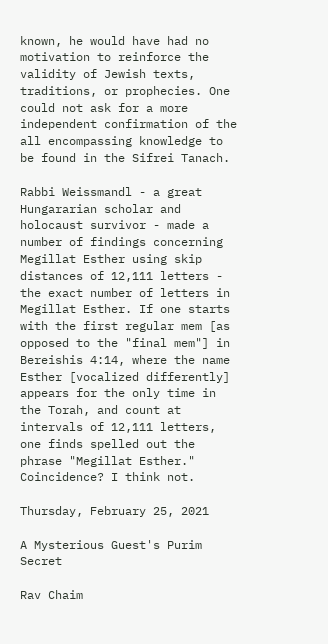known, he would have had no motivation to reinforce the validity of Jewish texts, traditions, or prophecies. One could not ask for a more independent confirmation of the all encompassing knowledge to be found in the Sifrei Tanach.

Rabbi Weissmandl - a great Hungararian scholar and holocaust survivor - made a number of findings concerning Megillat Esther using skip distances of 12,111 letters - the exact number of letters in Megillat Esther. If one starts with the first regular mem [as opposed to the "final mem"] in Bereishis 4:14, where the name Esther [vocalized differently] appears for the only time in the Torah, and count at intervals of 12,111 letters, one finds spelled out the phrase "Megillat Esther." Coincidence? I think not.

Thursday, February 25, 2021

A Mysterious Guest's Purim Secret

Rav Chaim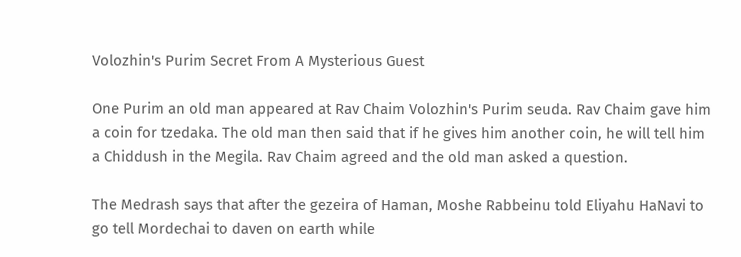Volozhin's Purim Secret From A Mysterious Guest

One Purim an old man appeared at Rav Chaim Volozhin's Purim seuda. Rav Chaim gave him a coin for tzedaka. The old man then said that if he gives him another coin, he will tell him a Chiddush in the Megila. Rav Chaim agreed and the old man asked a question.

The Medrash says that after the gezeira of Haman, Moshe Rabbeinu told Eliyahu HaNavi to go tell Mordechai to daven on earth while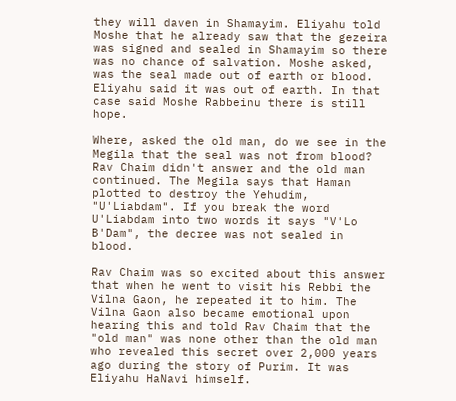they will daven in Shamayim. Eliyahu told Moshe that he already saw that the gezeira was signed and sealed in Shamayim so there was no chance of salvation. Moshe asked, was the seal made out of earth or blood. Eliyahu said it was out of earth. In that case said Moshe Rabbeinu there is still hope.

Where, asked the old man, do we see in the Megila that the seal was not from blood? Rav Chaim didn't answer and the old man continued. The Megila says that Haman plotted to destroy the Yehudim, "U'Liabdam". If you break the word U'Liabdam into two words it says "V'Lo B'Dam", the decree was not sealed in blood.

Rav Chaim was so excited about this answer that when he went to visit his Rebbi the Vilna Gaon, he repeated it to him. The Vilna Gaon also became emotional upon hearing this and told Rav Chaim that the "old man" was none other than the old man who revealed this secret over 2,000 years ago during the story of Purim. It was Eliyahu HaNavi himself.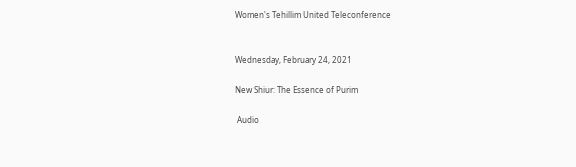Women's Tehillim United Teleconference


Wednesday, February 24, 2021

New Shiur: The Essence of Purim

 Audio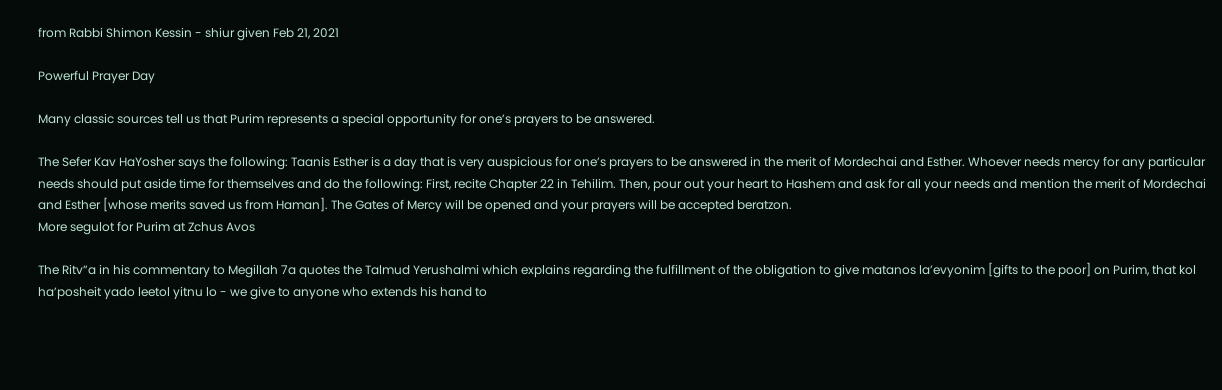from Rabbi Shimon Kessin - shiur given Feb 21, 2021

Powerful Prayer Day

Many classic sources tell us that Purim represents a special opportunity for one’s prayers to be answered.

The Sefer Kav HaYosher says the following: Taanis Esther is a day that is very auspicious for one’s prayers to be answered in the merit of Mordechai and Esther. Whoever needs mercy for any particular needs should put aside time for themselves and do the following: First, recite Chapter 22 in Tehilim. Then, pour out your heart to Hashem and ask for all your needs and mention the merit of Mordechai and Esther [whose merits saved us from Haman]. The Gates of Mercy will be opened and your prayers will be accepted beratzon.
More segulot for Purim at Zchus Avos

The Ritv”a in his commentary to Megillah 7a quotes the Talmud Yerushalmi which explains regarding the fulfillment of the obligation to give matanos la’evyonim [gifts to the poor] on Purim, that kol ha’posheit yado leetol yitnu lo - we give to anyone who extends his hand to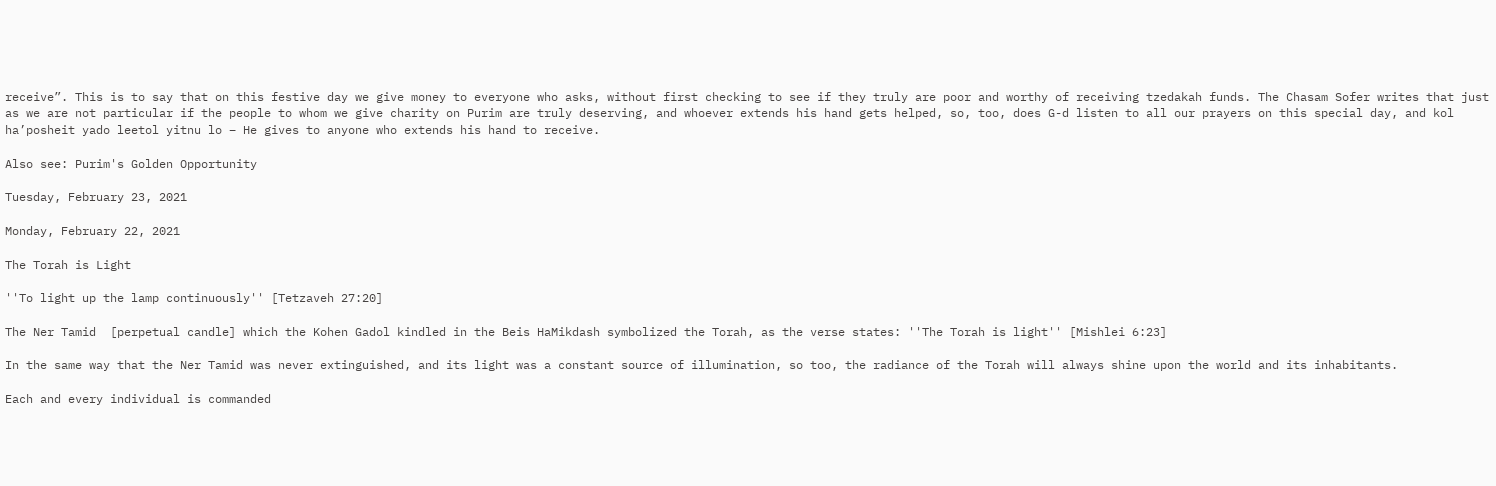receive”. This is to say that on this festive day we give money to everyone who asks, without first checking to see if they truly are poor and worthy of receiving tzedakah funds. The Chasam Sofer writes that just as we are not particular if the people to whom we give charity on Purim are truly deserving, and whoever extends his hand gets helped, so, too, does G-d listen to all our prayers on this special day, and kol ha’posheit yado leetol yitnu lo – He gives to anyone who extends his hand to receive.

Also see: Purim's Golden Opportunity

Tuesday, February 23, 2021

Monday, February 22, 2021

The Torah is Light

''To light up the lamp continuously'' [Tetzaveh 27:20]

The Ner Tamid  [perpetual candle] which the Kohen Gadol kindled in the Beis HaMikdash symbolized the Torah, as the verse states: ''The Torah is light'' [Mishlei 6:23]

In the same way that the Ner Tamid was never extinguished, and its light was a constant source of illumination, so too, the radiance of the Torah will always shine upon the world and its inhabitants.

Each and every individual is commanded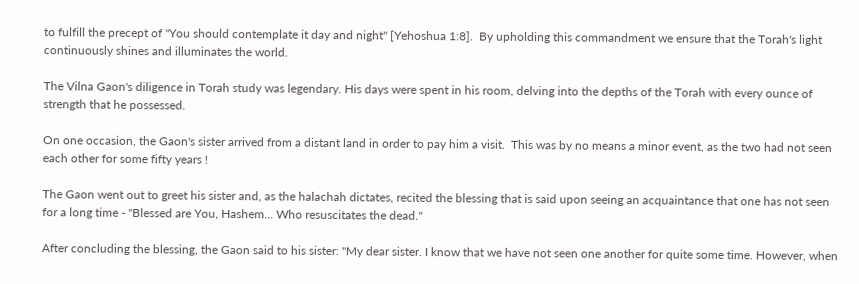to fulfill the precept of ''You should contemplate it day and night'' [Yehoshua 1:8].  By upholding this commandment we ensure that the Torah's light continuously shines and illuminates the world.

The Vilna Gaon's diligence in Torah study was legendary. His days were spent in his room, delving into the depths of the Torah with every ounce of strength that he possessed.

On one occasion, the Gaon's sister arrived from a distant land in order to pay him a visit.  This was by no means a minor event, as the two had not seen each other for some fifty years !

The Gaon went out to greet his sister and, as the halachah dictates, recited the blessing that is said upon seeing an acquaintance that one has not seen for a long time - ''Blessed are You, Hashem... Who resuscitates the dead.''

After concluding the blessing, the Gaon said to his sister: ''My dear sister. I know that we have not seen one another for quite some time. However, when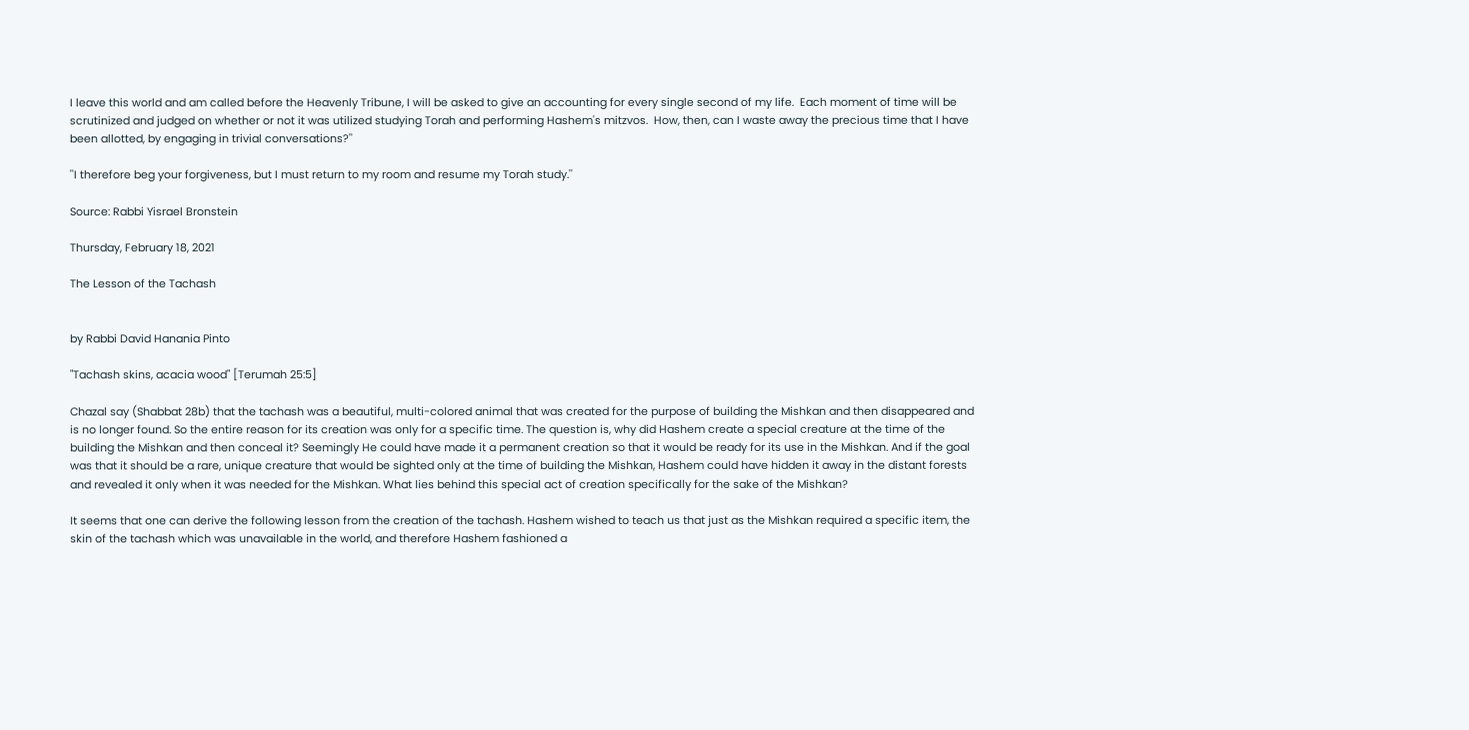I leave this world and am called before the Heavenly Tribune, I will be asked to give an accounting for every single second of my life.  Each moment of time will be scrutinized and judged on whether or not it was utilized studying Torah and performing Hashem's mitzvos.  How, then, can I waste away the precious time that I have been allotted, by engaging in trivial conversations?''

''I therefore beg your forgiveness, but I must return to my room and resume my Torah study.''

Source: Rabbi Yisrael Bronstein

Thursday, February 18, 2021

The Lesson of the Tachash


by Rabbi David Hanania Pinto

"Tachash skins, acacia wood" [Terumah 25:5]

Chazal say (Shabbat 28b) that the tachash was a beautiful, multi-colored animal that was created for the purpose of building the Mishkan and then disappeared and is no longer found. So the entire reason for its creation was only for a specific time. The question is, why did Hashem create a special creature at the time of the building the Mishkan and then conceal it? Seemingly He could have made it a permanent creation so that it would be ready for its use in the Mishkan. And if the goal was that it should be a rare, unique creature that would be sighted only at the time of building the Mishkan, Hashem could have hidden it away in the distant forests and revealed it only when it was needed for the Mishkan. What lies behind this special act of creation specifically for the sake of the Mishkan?

It seems that one can derive the following lesson from the creation of the tachash. Hashem wished to teach us that just as the Mishkan required a specific item, the skin of the tachash which was unavailable in the world, and therefore Hashem fashioned a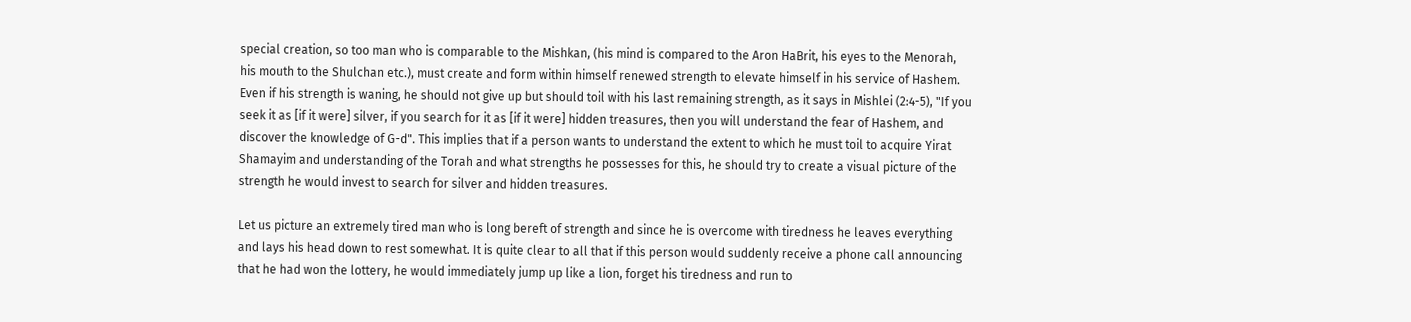special creation, so too man who is comparable to the Mishkan, (his mind is compared to the Aron HaBrit, his eyes to the Menorah, his mouth to the Shulchan etc.), must create and form within himself renewed strength to elevate himself in his service of Hashem. Even if his strength is waning, he should not give up but should toil with his last remaining strength, as it says in Mishlei (2:4-5), "If you seek it as [if it were] silver, if you search for it as [if it were] hidden treasures, then you will understand the fear of Hashem, and discover the knowledge of G-d". This implies that if a person wants to understand the extent to which he must toil to acquire Yirat Shamayim and understanding of the Torah and what strengths he possesses for this, he should try to create a visual picture of the strength he would invest to search for silver and hidden treasures.

Let us picture an extremely tired man who is long bereft of strength and since he is overcome with tiredness he leaves everything and lays his head down to rest somewhat. It is quite clear to all that if this person would suddenly receive a phone call announcing that he had won the lottery, he would immediately jump up like a lion, forget his tiredness and run to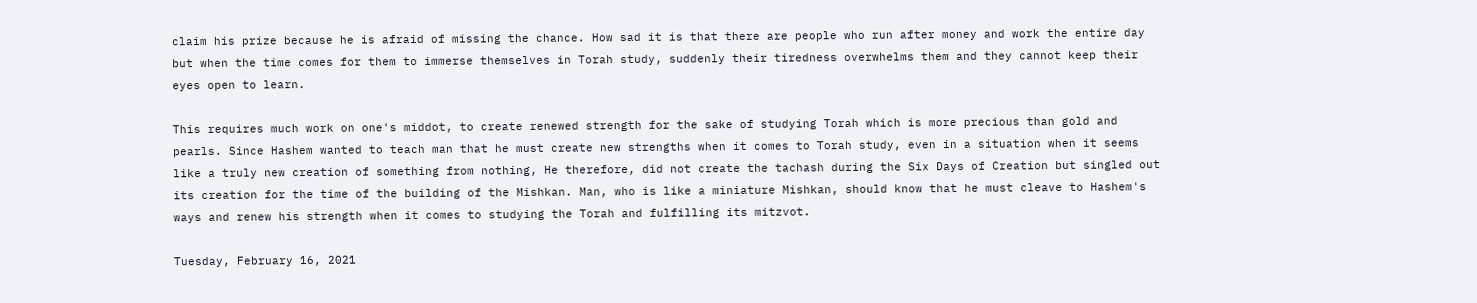claim his prize because he is afraid of missing the chance. How sad it is that there are people who run after money and work the entire day but when the time comes for them to immerse themselves in Torah study, suddenly their tiredness overwhelms them and they cannot keep their eyes open to learn.

This requires much work on one's middot, to create renewed strength for the sake of studying Torah which is more precious than gold and pearls. Since Hashem wanted to teach man that he must create new strengths when it comes to Torah study, even in a situation when it seems like a truly new creation of something from nothing, He therefore, did not create the tachash during the Six Days of Creation but singled out its creation for the time of the building of the Mishkan. Man, who is like a miniature Mishkan, should know that he must cleave to Hashem's ways and renew his strength when it comes to studying the Torah and fulfilling its mitzvot.

Tuesday, February 16, 2021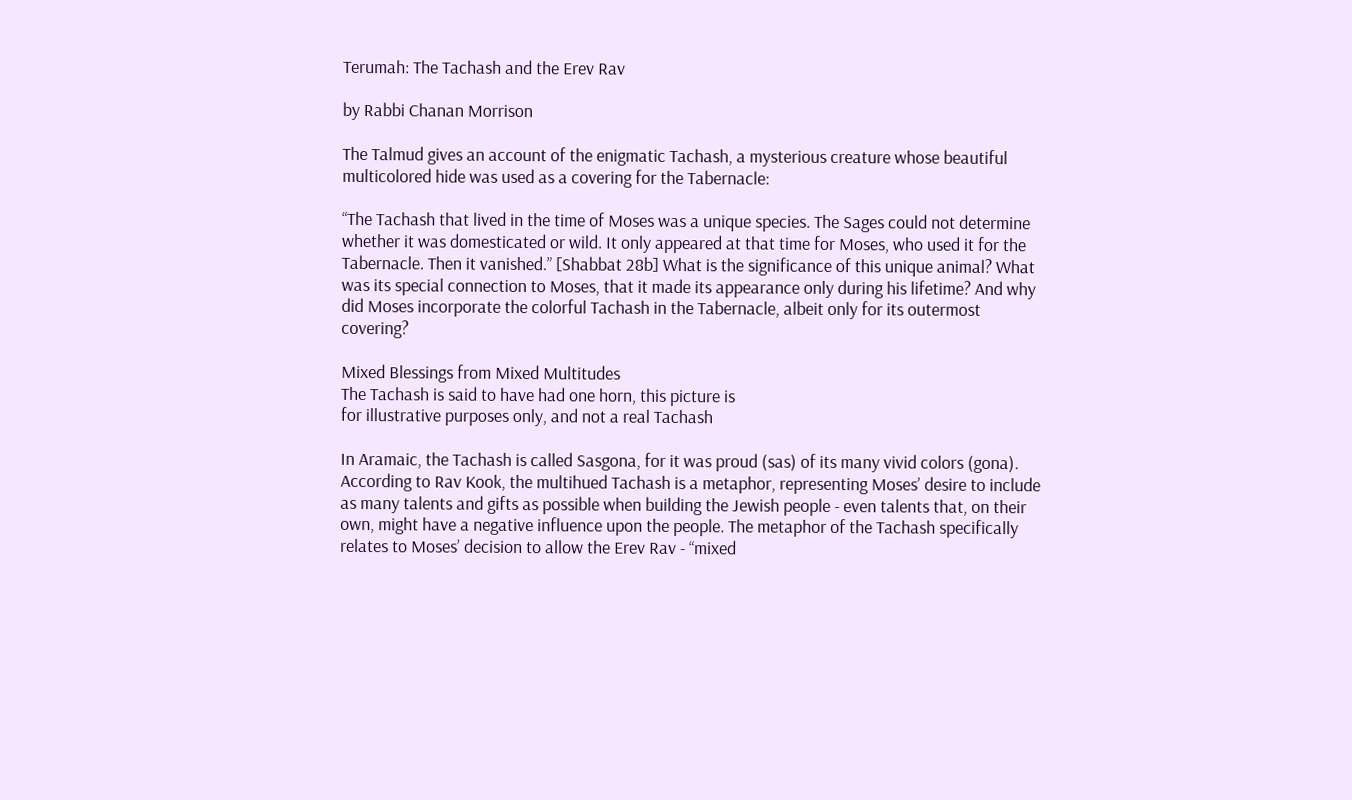Terumah: The Tachash and the Erev Rav

by Rabbi Chanan Morrison

The Talmud gives an account of the enigmatic Tachash, a mysterious creature whose beautiful multicolored hide was used as a covering for the Tabernacle:

“The Tachash that lived in the time of Moses was a unique species. The Sages could not determine whether it was domesticated or wild. It only appeared at that time for Moses, who used it for the Tabernacle. Then it vanished.” [Shabbat 28b] What is the significance of this unique animal? What was its special connection to Moses, that it made its appearance only during his lifetime? And why did Moses incorporate the colorful Tachash in the Tabernacle, albeit only for its outermost covering?

Mixed Blessings from Mixed Multitudes
The Tachash is said to have had one horn, this picture is
for illustrative purposes only, and not a real Tachash

In Aramaic, the Tachash is called Sasgona, for it was proud (sas) of its many vivid colors (gona). According to Rav Kook, the multihued Tachash is a metaphor, representing Moses’ desire to include as many talents and gifts as possible when building the Jewish people - even talents that, on their own, might have a negative influence upon the people. The metaphor of the Tachash specifically relates to Moses’ decision to allow the Erev Rav - “mixed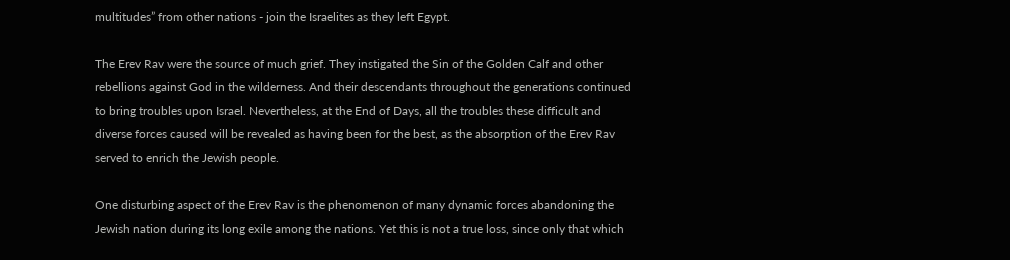multitudes” from other nations - join the Israelites as they left Egypt.

The Erev Rav were the source of much grief. They instigated the Sin of the Golden Calf and other rebellions against God in the wilderness. And their descendants throughout the generations continued to bring troubles upon Israel. Nevertheless, at the End of Days, all the troubles these difficult and diverse forces caused will be revealed as having been for the best, as the absorption of the Erev Rav served to enrich the Jewish people.

One disturbing aspect of the Erev Rav is the phenomenon of many dynamic forces abandoning the Jewish nation during its long exile among the nations. Yet this is not a true loss, since only that which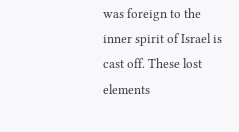was foreign to the inner spirit of Israel is cast off. These lost elements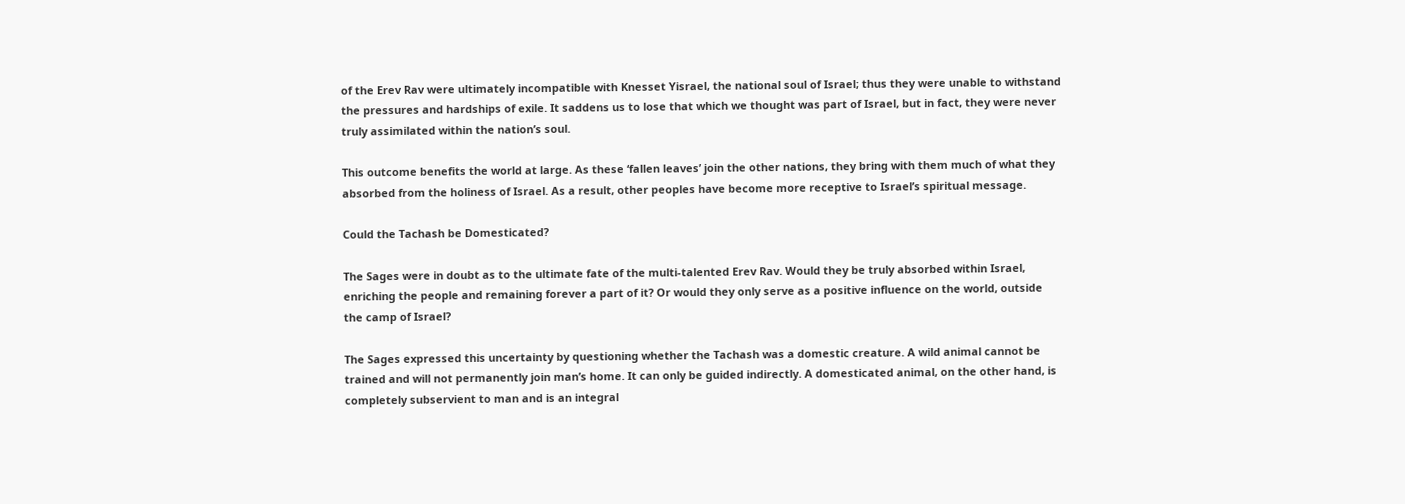of the Erev Rav were ultimately incompatible with Knesset Yisrael, the national soul of Israel; thus they were unable to withstand the pressures and hardships of exile. It saddens us to lose that which we thought was part of Israel, but in fact, they were never truly assimilated within the nation’s soul.

This outcome benefits the world at large. As these ‘fallen leaves’ join the other nations, they bring with them much of what they absorbed from the holiness of Israel. As a result, other peoples have become more receptive to Israel’s spiritual message.

Could the Tachash be Domesticated?

The Sages were in doubt as to the ultimate fate of the multi-talented Erev Rav. Would they be truly absorbed within Israel, enriching the people and remaining forever a part of it? Or would they only serve as a positive influence on the world, outside the camp of Israel?

The Sages expressed this uncertainty by questioning whether the Tachash was a domestic creature. A wild animal cannot be trained and will not permanently join man’s home. It can only be guided indirectly. A domesticated animal, on the other hand, is completely subservient to man and is an integral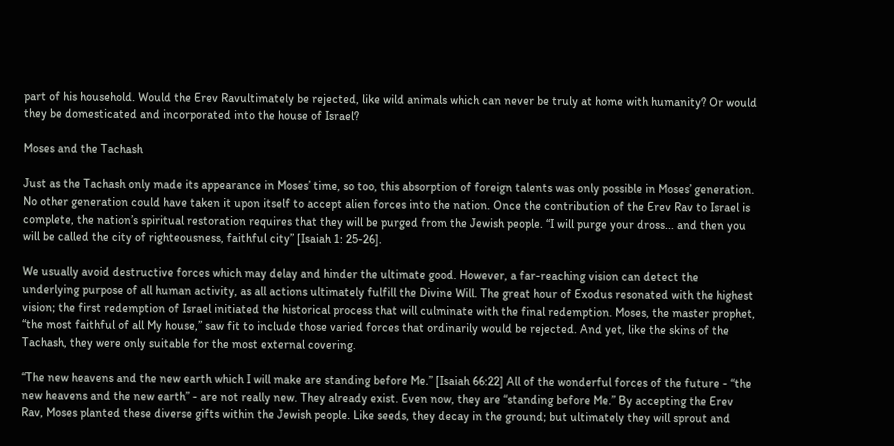part of his household. Would the Erev Ravultimately be rejected, like wild animals which can never be truly at home with humanity? Or would they be domesticated and incorporated into the house of Israel?

Moses and the Tachash

Just as the Tachash only made its appearance in Moses’ time, so too, this absorption of foreign talents was only possible in Moses’ generation. No other generation could have taken it upon itself to accept alien forces into the nation. Once the contribution of the Erev Rav to Israel is complete, the nation’s spiritual restoration requires that they will be purged from the Jewish people. “I will purge your dross... and then you will be called the city of righteousness, faithful city” [Isaiah 1: 25-26].

We usually avoid destructive forces which may delay and hinder the ultimate good. However, a far-reaching vision can detect the underlying purpose of all human activity, as all actions ultimately fulfill the Divine Will. The great hour of Exodus resonated with the highest vision; the first redemption of Israel initiated the historical process that will culminate with the final redemption. Moses, the master prophet, “the most faithful of all My house,” saw fit to include those varied forces that ordinarily would be rejected. And yet, like the skins of the Tachash, they were only suitable for the most external covering.

“The new heavens and the new earth which I will make are standing before Me.” [Isaiah 66:22] All of the wonderful forces of the future - “the new heavens and the new earth” - are not really new. They already exist. Even now, they are “standing before Me.” By accepting the Erev Rav, Moses planted these diverse gifts within the Jewish people. Like seeds, they decay in the ground; but ultimately they will sprout and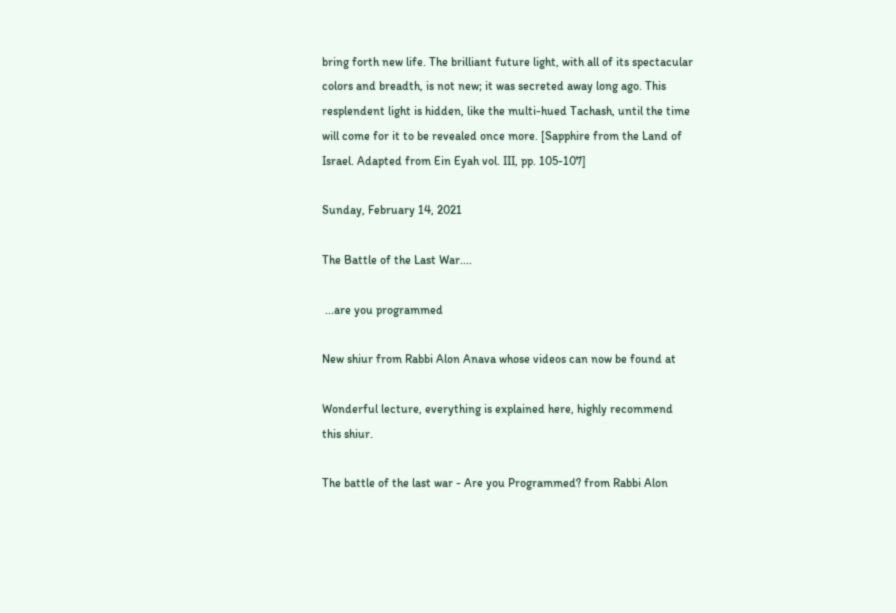bring forth new life. The brilliant future light, with all of its spectacular colors and breadth, is not new; it was secreted away long ago. This resplendent light is hidden, like the multi-hued Tachash, until the time will come for it to be revealed once more. [Sapphire from the Land of Israel. Adapted from Ein Eyah vol. III, pp. 105-107]

Sunday, February 14, 2021

The Battle of the Last War....

 ...are you programmed

New shiur from Rabbi Alon Anava whose videos can now be found at

Wonderful lecture, everything is explained here, highly recommend this shiur.

The battle of the last war - Are you Programmed? from Rabbi Alon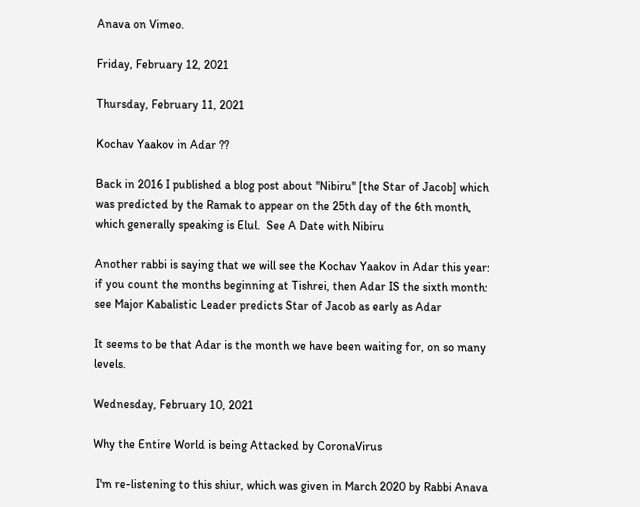Anava on Vimeo.

Friday, February 12, 2021

Thursday, February 11, 2021

Kochav Yaakov in Adar ??

Back in 2016 I published a blog post about ''Nibiru'' [the Star of Jacob] which was predicted by the Ramak to appear on the 25th day of the 6th month, which generally speaking is Elul.  See A Date with Nibiru

Another rabbi is saying that we will see the Kochav Yaakov in Adar this year: if you count the months beginning at Tishrei, then Adar IS the sixth month: see Major Kabalistic Leader predicts Star of Jacob as early as Adar

It seems to be that Adar is the month we have been waiting for, on so many levels.

Wednesday, February 10, 2021

Why the Entire World is being Attacked by CoronaVirus

 I'm re-listening to this shiur, which was given in March 2020 by Rabbi Anava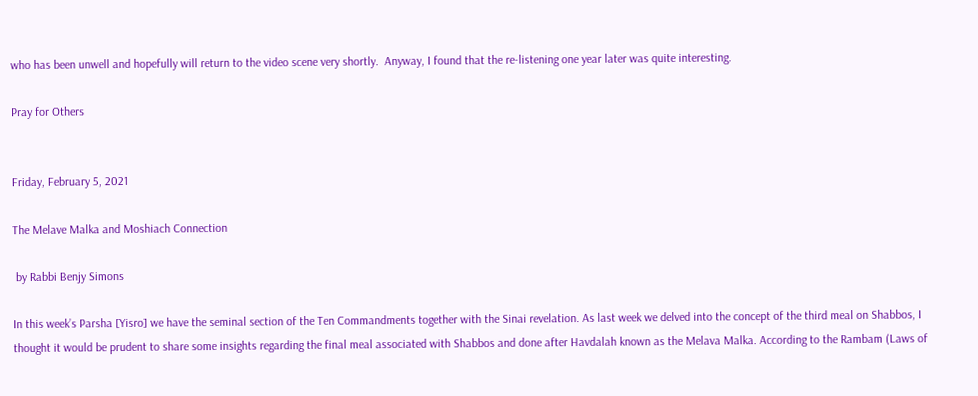who has been unwell and hopefully will return to the video scene very shortly.  Anyway, I found that the re-listening one year later was quite interesting.

Pray for Others


Friday, February 5, 2021

The Melave Malka and Moshiach Connection

 by Rabbi Benjy Simons

In this week’s Parsha [Yisro] we have the seminal section of the Ten Commandments together with the Sinai revelation. As last week we delved into the concept of the third meal on Shabbos, I thought it would be prudent to share some insights regarding the final meal associated with Shabbos and done after Havdalah known as the Melava Malka. According to the Rambam (Laws of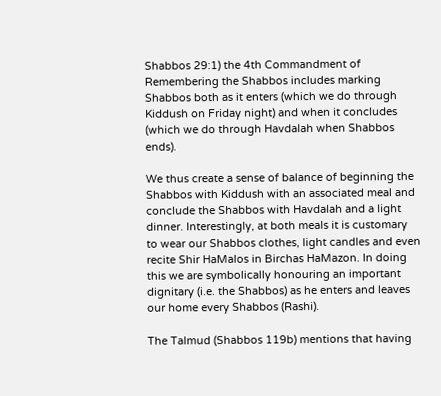Shabbos 29:1) the 4th Commandment of Remembering the Shabbos includes marking Shabbos both as it enters (which we do through Kiddush on Friday night) and when it concludes (which we do through Havdalah when Shabbos ends).

We thus create a sense of balance of beginning the Shabbos with Kiddush with an associated meal and conclude the Shabbos with Havdalah and a light dinner. Interestingly, at both meals it is customary to wear our Shabbos clothes, light candles and even recite Shir HaMalos in Birchas HaMazon. In doing this we are symbolically honouring an important dignitary (i.e. the Shabbos) as he enters and leaves our home every Shabbos (Rashi).

The Talmud (Shabbos 119b) mentions that having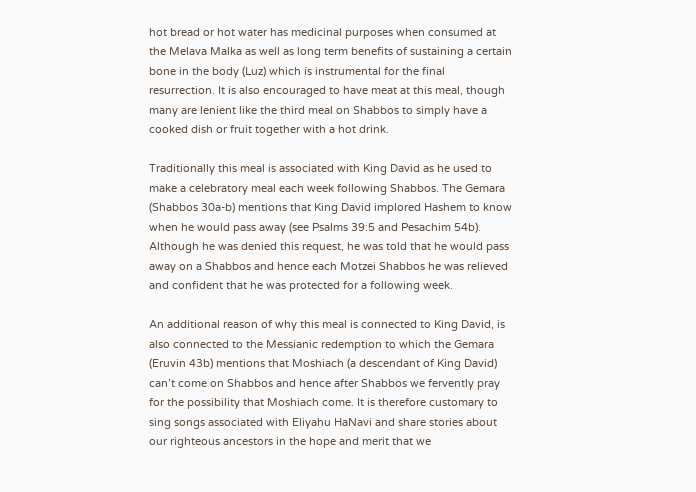hot bread or hot water has medicinal purposes when consumed at the Melava Malka as well as long term benefits of sustaining a certain bone in the body (Luz) which is instrumental for the final resurrection. It is also encouraged to have meat at this meal, though many are lenient like the third meal on Shabbos to simply have a cooked dish or fruit together with a hot drink.

Traditionally this meal is associated with King David as he used to make a celebratory meal each week following Shabbos. The Gemara (Shabbos 30a-b) mentions that King David implored Hashem to know when he would pass away (see Psalms 39:5 and Pesachim 54b). Although he was denied this request, he was told that he would pass away on a Shabbos and hence each Motzei Shabbos he was relieved and confident that he was protected for a following week.

An additional reason of why this meal is connected to King David, is also connected to the Messianic redemption to which the Gemara (Eruvin 43b) mentions that Moshiach (a descendant of King David) can’t come on Shabbos and hence after Shabbos we fervently pray for the possibility that Moshiach come. It is therefore customary to sing songs associated with Eliyahu HaNavi and share stories about our righteous ancestors in the hope and merit that we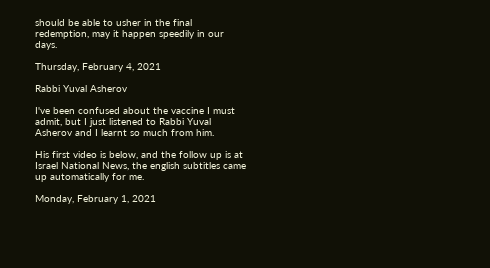should be able to usher in the final redemption, may it happen speedily in our days.

Thursday, February 4, 2021

Rabbi Yuval Asherov

I've been confused about the vaccine I must admit, but I just listened to Rabbi Yuval Asherov and I learnt so much from him.

His first video is below, and the follow up is at Israel National News, the english subtitles came up automatically for me.

Monday, February 1, 2021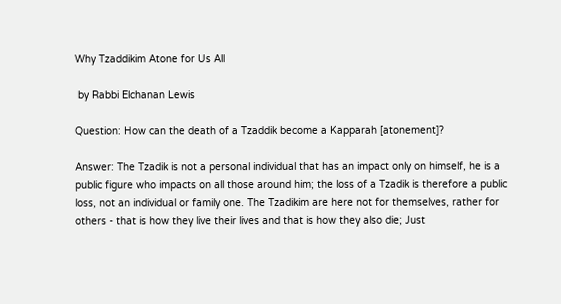Why Tzaddikim Atone for Us All

 by Rabbi Elchanan Lewis

Question: How can the death of a Tzaddik become a Kapparah [atonement]?

Answer: The Tzadik is not a personal individual that has an impact only on himself, he is a public figure who impacts on all those around him; the loss of a Tzadik is therefore a public loss, not an individual or family one. The Tzadikim are here not for themselves, rather for others - that is how they live their lives and that is how they also die; Just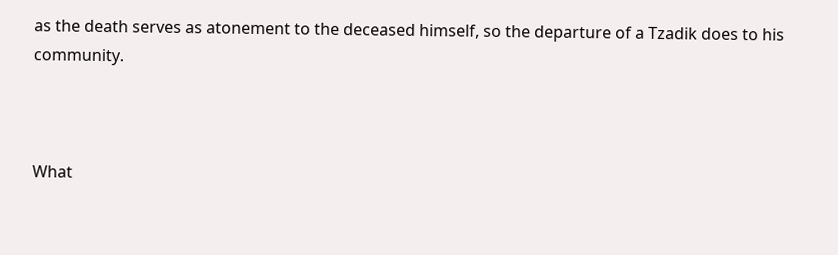as the death serves as atonement to the deceased himself, so the departure of a Tzadik does to his community.



What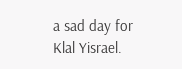a sad day for Klal Yisrael.